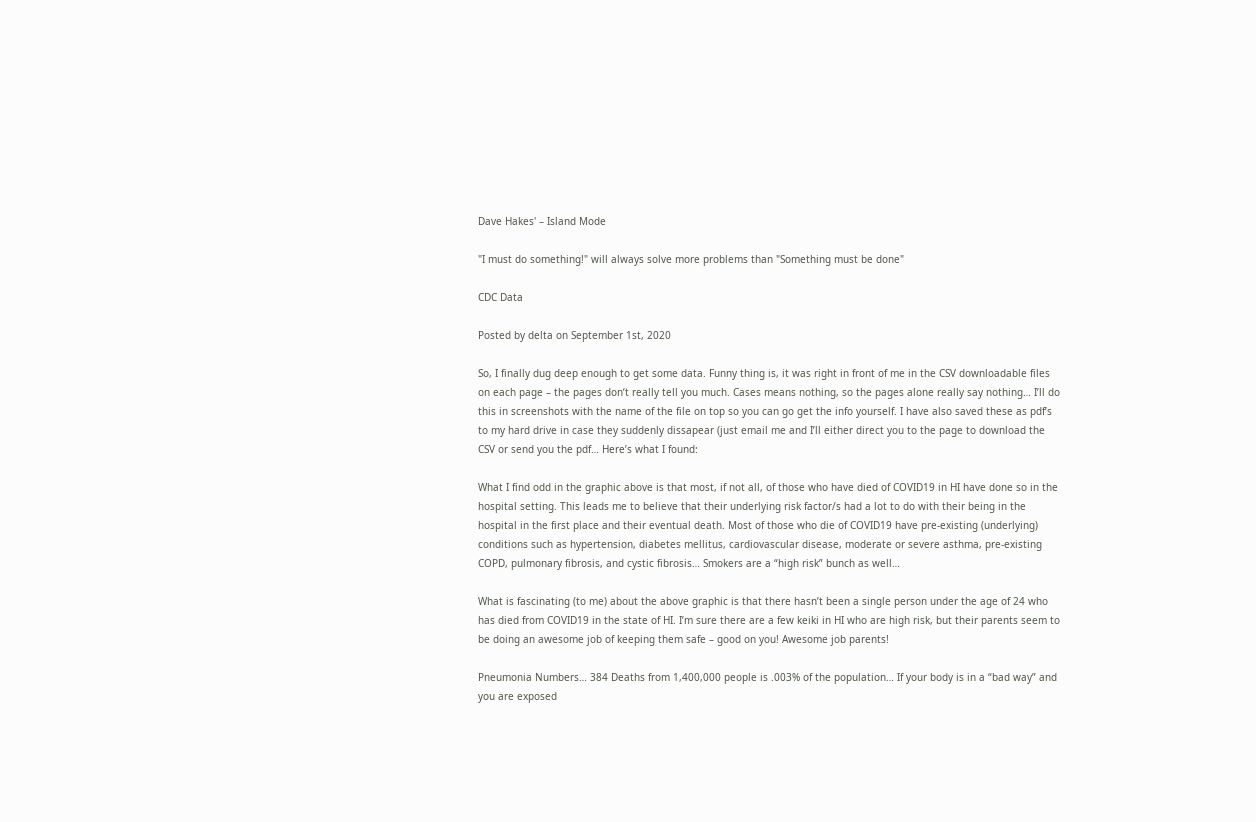Dave Hakes' – Island Mode

"I must do something!" will always solve more problems than "Something must be done"

CDC Data

Posted by delta on September 1st, 2020

So, I finally dug deep enough to get some data. Funny thing is, it was right in front of me in the CSV downloadable files on each page – the pages don’t really tell you much. Cases means nothing, so the pages alone really say nothing… I’ll do this in screenshots with the name of the file on top so you can go get the info yourself. I have also saved these as pdf’s to my hard drive in case they suddenly dissapear (just email me and I’ll either direct you to the page to download the CSV or send you the pdf… Here’s what I found:

What I find odd in the graphic above is that most, if not all, of those who have died of COVID19 in HI have done so in the hospital setting. This leads me to believe that their underlying risk factor/s had a lot to do with their being in the hospital in the first place and their eventual death. Most of those who die of COVID19 have pre-existing (underlying) conditions such as hypertension, diabetes mellitus, cardiovascular disease, moderate or severe asthma, pre-existing COPD, pulmonary fibrosis, and cystic fibrosis… Smokers are a “high risk” bunch as well…

What is fascinating (to me) about the above graphic is that there hasn’t been a single person under the age of 24 who has died from COVID19 in the state of HI. I’m sure there are a few keiki in HI who are high risk, but their parents seem to be doing an awesome job of keeping them safe – good on you! Awesome job parents!

Pneumonia Numbers… 384 Deaths from 1,400,000 people is .003% of the population… If your body is in a “bad way” and you are exposed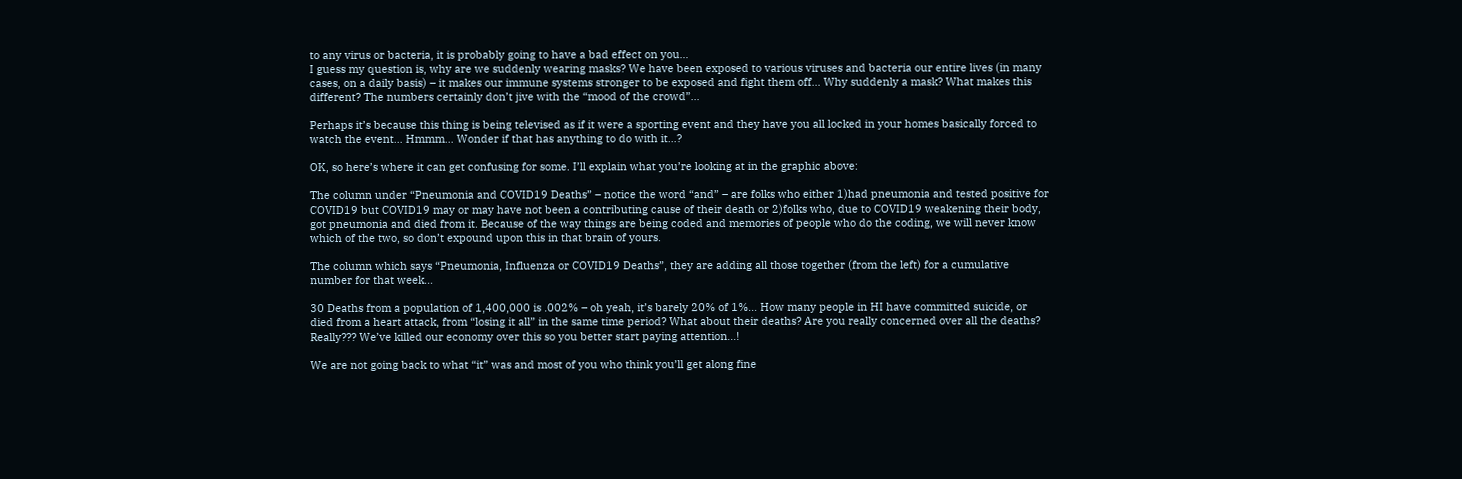to any virus or bacteria, it is probably going to have a bad effect on you…
I guess my question is, why are we suddenly wearing masks? We have been exposed to various viruses and bacteria our entire lives (in many cases, on a daily basis) – it makes our immune systems stronger to be exposed and fight them off… Why suddenly a mask? What makes this different? The numbers certainly don’t jive with the “mood of the crowd”…

Perhaps it’s because this thing is being televised as if it were a sporting event and they have you all locked in your homes basically forced to watch the event… Hmmm… Wonder if that has anything to do with it…?

OK, so here’s where it can get confusing for some. I’ll explain what you’re looking at in the graphic above:

The column under “Pneumonia and COVID19 Deaths” – notice the word “and” – are folks who either 1)had pneumonia and tested positive for COVID19 but COVID19 may or may have not been a contributing cause of their death or 2)folks who, due to COVID19 weakening their body, got pneumonia and died from it. Because of the way things are being coded and memories of people who do the coding, we will never know which of the two, so don’t expound upon this in that brain of yours.

The column which says “Pneumonia, Influenza or COVID19 Deaths”, they are adding all those together (from the left) for a cumulative number for that week…

30 Deaths from a population of 1,400,000 is .002% – oh yeah, it’s barely 20% of 1%… How many people in HI have committed suicide, or died from a heart attack, from “losing it all” in the same time period? What about their deaths? Are you really concerned over all the deaths? Really??? We’ve killed our economy over this so you better start paying attention…!

We are not going back to what “it” was and most of you who think you’ll get along fine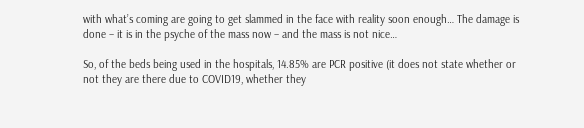with what’s coming are going to get slammed in the face with reality soon enough… The damage is done – it is in the psyche of the mass now – and the mass is not nice…

So, of the beds being used in the hospitals, 14.85% are PCR positive (it does not state whether or not they are there due to COVID19, whether they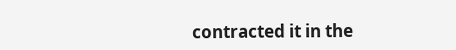contracted it in the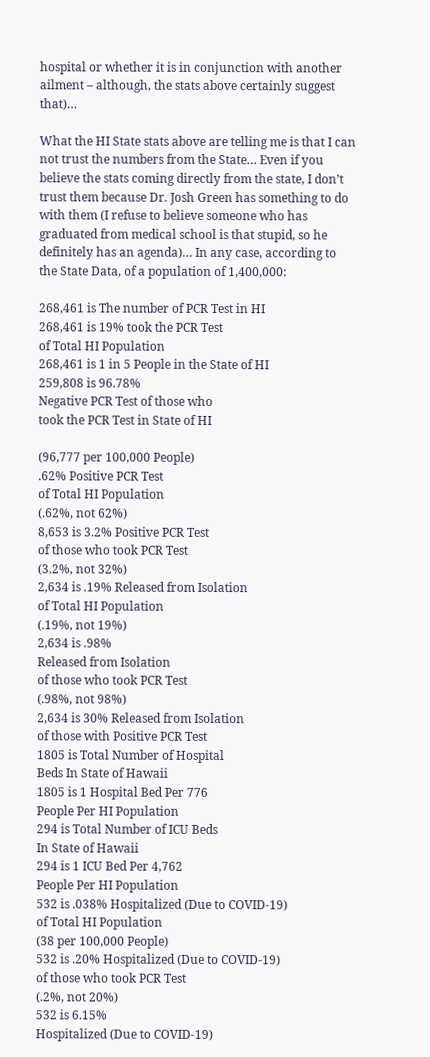hospital or whether it is in conjunction with another ailment – although, the stats above certainly suggest that)…

What the HI State stats above are telling me is that I can not trust the numbers from the State… Even if you believe the stats coming directly from the state, I don’t trust them because Dr. Josh Green has something to do with them (I refuse to believe someone who has graduated from medical school is that stupid, so he definitely has an agenda)… In any case, according to the State Data, of a population of 1,400,000:

268,461 is The number of PCR Test in HI
268,461 is 19% took the PCR Test
of Total HI Population
268,461 is 1 in 5 People in the State of HI
259,808 is 96.78%
Negative PCR Test of those who
took the PCR Test in State of HI

(96,777 per 100,000 People)
.62% Positive PCR Test
of Total HI Population
(.62%, not 62%)
8,653 is 3.2% Positive PCR Test
of those who took PCR Test
(3.2%, not 32%)
2,634 is .19% Released from Isolation
of Total HI Population
(.19%, not 19%)
2,634 is .98%
Released from Isolation
of those who took PCR Test
(.98%, not 98%)
2,634 is 30% Released from Isolation
of those with Positive PCR Test
1805 is Total Number of Hospital
Beds In State of Hawaii
1805 is 1 Hospital Bed Per 776
People Per HI Population
294 is Total Number of ICU Beds
In State of Hawaii
294 is 1 ICU Bed Per 4,762
People Per HI Population
532 is .038% Hospitalized (Due to COVID-19)
of Total HI Population
(38 per 100,000 People)
532 is .20% Hospitalized (Due to COVID-19)
of those who took PCR Test
(.2%, not 20%)
532 is 6.15%
Hospitalized (Due to COVID-19)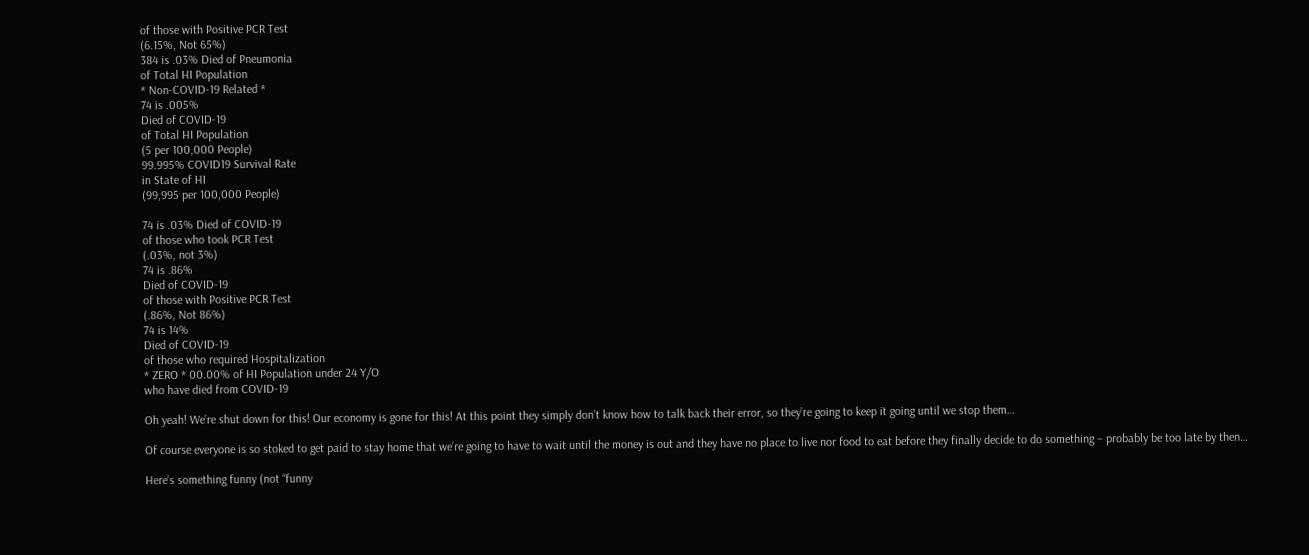of those with Positive PCR Test
(6.15%, Not 65%)
384 is .03% Died of Pneumonia
of Total HI Population
* Non-COVID-19 Related *
74 is .005%
Died of COVID-19
of Total HI Population
(5 per 100,000 People)
99.995% COVID19 Survival Rate
in State of HI
(99,995 per 100,000 People)

74 is .03% Died of COVID-19
of those who took PCR Test
(.03%, not 3%)
74 is .86%
Died of COVID-19
of those with Positive PCR Test
(.86%, Not 86%)
74 is 14%
Died of COVID-19
of those who required Hospitalization
* ZERO * 00.00% of HI Population under 24 Y/O
who have died from COVID-19

Oh yeah! We’re shut down for this! Our economy is gone for this! At this point they simply don’t know how to talk back their error, so they’re going to keep it going until we stop them…

Of course everyone is so stoked to get paid to stay home that we’re going to have to wait until the money is out and they have no place to live nor food to eat before they finally decide to do something – probably be too late by then…

Here’s something funny (not “funny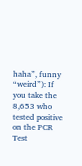haha”, funny “weird”): If you take the 8,653 who tested positive on the PCR Test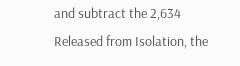and subtract the 2,634 Released from Isolation, the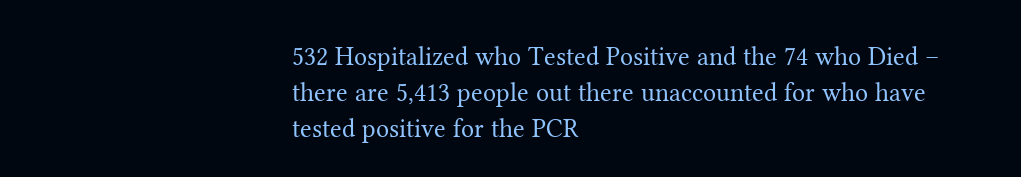532 Hospitalized who Tested Positive and the 74 who Died – there are 5,413 people out there unaccounted for who have tested positive for the PCR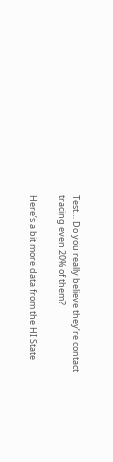Test… Do you really believe they’re contact tracing even 20% of them?

Here’s a bit more data from the HI State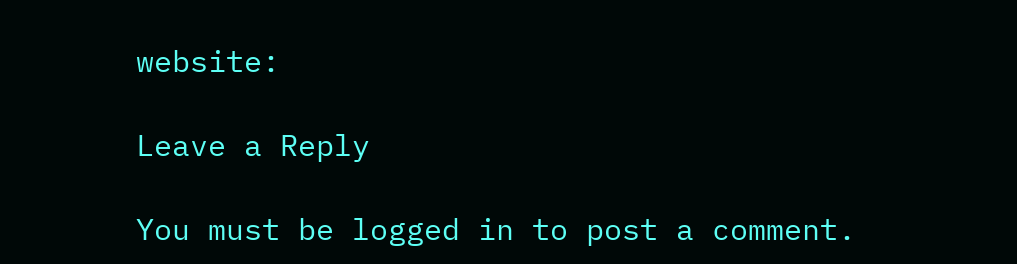website:

Leave a Reply

You must be logged in to post a comment.